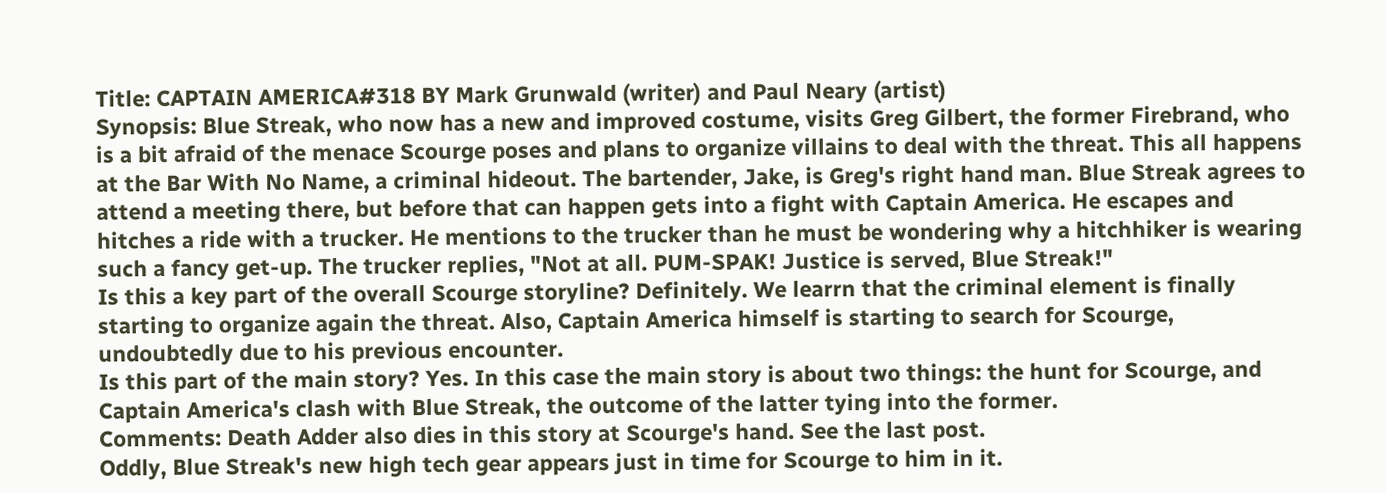Title: CAPTAIN AMERICA#318 BY Mark Grunwald (writer) and Paul Neary (artist)
Synopsis: Blue Streak, who now has a new and improved costume, visits Greg Gilbert, the former Firebrand, who is a bit afraid of the menace Scourge poses and plans to organize villains to deal with the threat. This all happens at the Bar With No Name, a criminal hideout. The bartender, Jake, is Greg's right hand man. Blue Streak agrees to attend a meeting there, but before that can happen gets into a fight with Captain America. He escapes and hitches a ride with a trucker. He mentions to the trucker than he must be wondering why a hitchhiker is wearing such a fancy get-up. The trucker replies, "Not at all. PUM-SPAK! Justice is served, Blue Streak!"
Is this a key part of the overall Scourge storyline? Definitely. We learrn that the criminal element is finally starting to organize again the threat. Also, Captain America himself is starting to search for Scourge, undoubtedly due to his previous encounter.
Is this part of the main story? Yes. In this case the main story is about two things: the hunt for Scourge, and Captain America's clash with Blue Streak, the outcome of the latter tying into the former.
Comments: Death Adder also dies in this story at Scourge's hand. See the last post.
Oddly, Blue Streak's new high tech gear appears just in time for Scourge to him in it.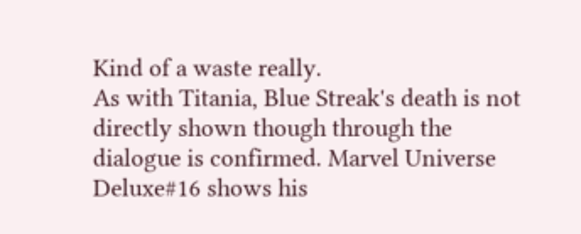Kind of a waste really.
As with Titania, Blue Streak's death is not directly shown though through the dialogue is confirmed. Marvel Universe Deluxe#16 shows his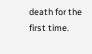death for the first time.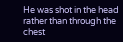He was shot in the head rather than through the chest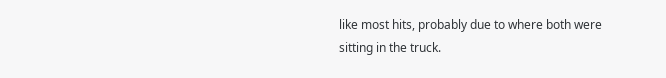like most hits, probably due to where both were sitting in the truck.